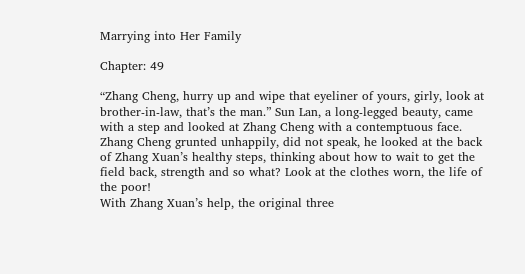Marrying into Her Family

Chapter: 49

“Zhang Cheng, hurry up and wipe that eyeliner of yours, girly, look at brother-in-law, that’s the man.” Sun Lan, a long-legged beauty, came with a step and looked at Zhang Cheng with a contemptuous face.
Zhang Cheng grunted unhappily, did not speak, he looked at the back of Zhang Xuan’s healthy steps, thinking about how to wait to get the field back, strength and so what? Look at the clothes worn, the life of the poor!
With Zhang Xuan’s help, the original three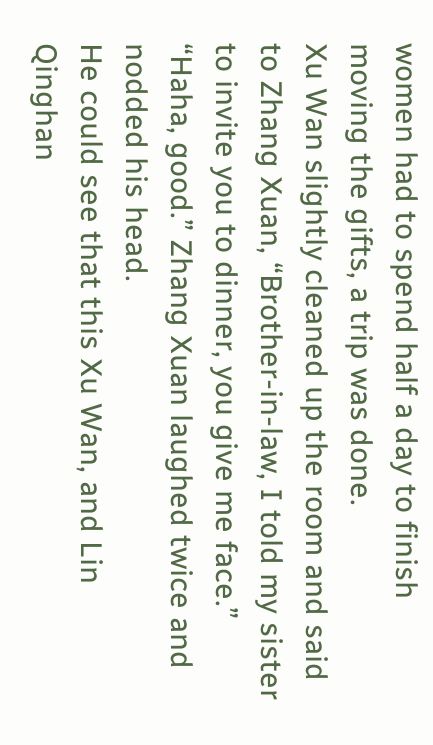women had to spend half a day to finish moving the gifts, a trip was done.
Xu Wan slightly cleaned up the room and said to Zhang Xuan, “Brother-in-law, I told my sister to invite you to dinner, you give me face.”
“Haha, good.” Zhang Xuan laughed twice and nodded his head.
He could see that this Xu Wan, and Lin Qinghan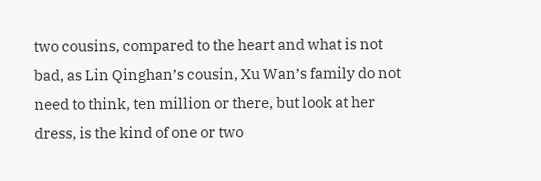two cousins, compared to the heart and what is not bad, as Lin Qinghan’s cousin, Xu Wan’s family do not need to think, ten million or there, but look at her dress, is the kind of one or two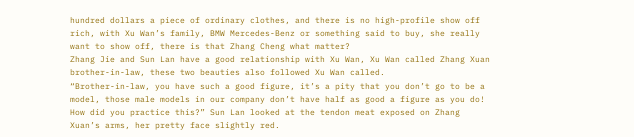hundred dollars a piece of ordinary clothes, and there is no high-profile show off rich, with Xu Wan’s family, BMW Mercedes-Benz or something said to buy, she really want to show off, there is that Zhang Cheng what matter?
Zhang Jie and Sun Lan have a good relationship with Xu Wan, Xu Wan called Zhang Xuan brother-in-law, these two beauties also followed Xu Wan called.
“Brother-in-law, you have such a good figure, it’s a pity that you don’t go to be a model, those male models in our company don’t have half as good a figure as you do! How did you practice this?” Sun Lan looked at the tendon meat exposed on Zhang Xuan’s arms, her pretty face slightly red.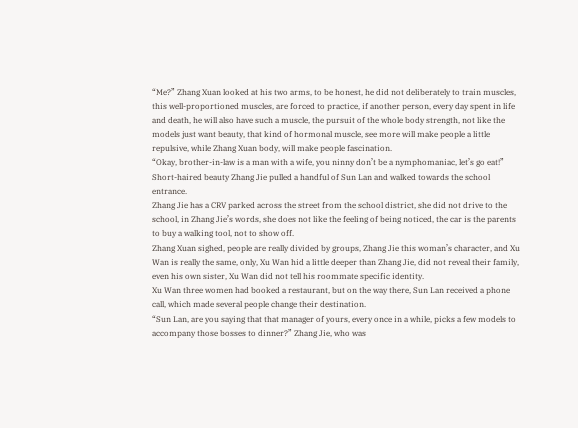“Me?” Zhang Xuan looked at his two arms, to be honest, he did not deliberately to train muscles, this well-proportioned muscles, are forced to practice, if another person, every day spent in life and death, he will also have such a muscle, the pursuit of the whole body strength, not like the models just want beauty, that kind of hormonal muscle, see more will make people a little repulsive, while Zhang Xuan body, will make people fascination.
“Okay, brother-in-law is a man with a wife, you ninny don’t be a nymphomaniac, let’s go eat!” Short-haired beauty Zhang Jie pulled a handful of Sun Lan and walked towards the school entrance.
Zhang Jie has a CRV parked across the street from the school district, she did not drive to the school, in Zhang Jie’s words, she does not like the feeling of being noticed, the car is the parents to buy a walking tool, not to show off.
Zhang Xuan sighed, people are really divided by groups, Zhang Jie this woman’s character, and Xu Wan is really the same, only, Xu Wan hid a little deeper than Zhang Jie, did not reveal their family, even his own sister, Xu Wan did not tell his roommate specific identity.
Xu Wan three women had booked a restaurant, but on the way there, Sun Lan received a phone call, which made several people change their destination.
“Sun Lan, are you saying that that manager of yours, every once in a while, picks a few models to accompany those bosses to dinner?” Zhang Jie, who was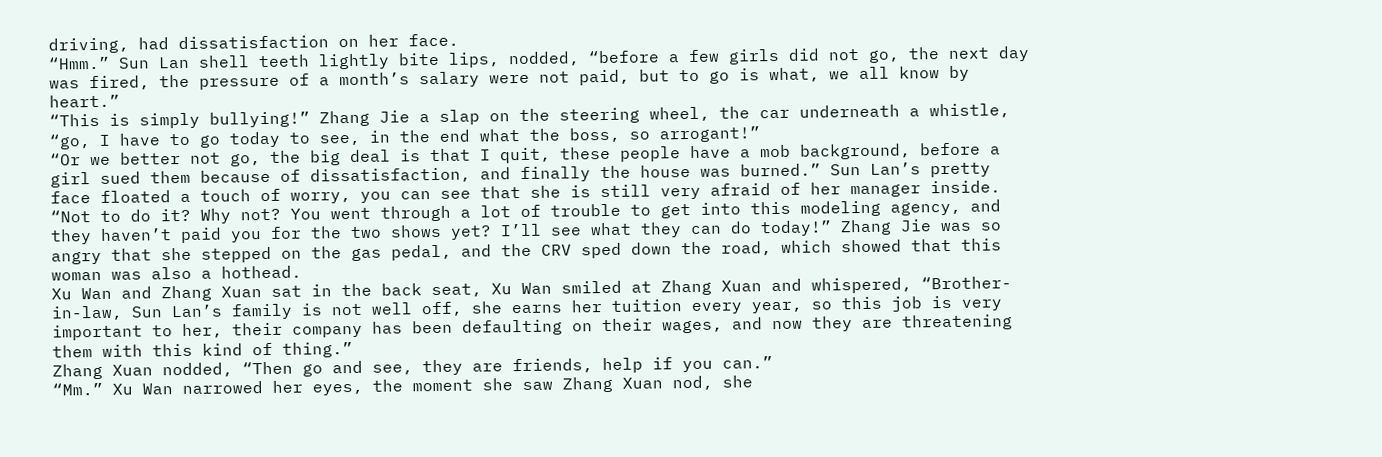driving, had dissatisfaction on her face.
“Hmm.” Sun Lan shell teeth lightly bite lips, nodded, “before a few girls did not go, the next day was fired, the pressure of a month’s salary were not paid, but to go is what, we all know by heart.”
“This is simply bullying!” Zhang Jie a slap on the steering wheel, the car underneath a whistle, “go, I have to go today to see, in the end what the boss, so arrogant!”
“Or we better not go, the big deal is that I quit, these people have a mob background, before a girl sued them because of dissatisfaction, and finally the house was burned.” Sun Lan’s pretty face floated a touch of worry, you can see that she is still very afraid of her manager inside.
“Not to do it? Why not? You went through a lot of trouble to get into this modeling agency, and they haven’t paid you for the two shows yet? I’ll see what they can do today!” Zhang Jie was so angry that she stepped on the gas pedal, and the CRV sped down the road, which showed that this woman was also a hothead.
Xu Wan and Zhang Xuan sat in the back seat, Xu Wan smiled at Zhang Xuan and whispered, “Brother-in-law, Sun Lan’s family is not well off, she earns her tuition every year, so this job is very important to her, their company has been defaulting on their wages, and now they are threatening them with this kind of thing.”
Zhang Xuan nodded, “Then go and see, they are friends, help if you can.”
“Mm.” Xu Wan narrowed her eyes, the moment she saw Zhang Xuan nod, she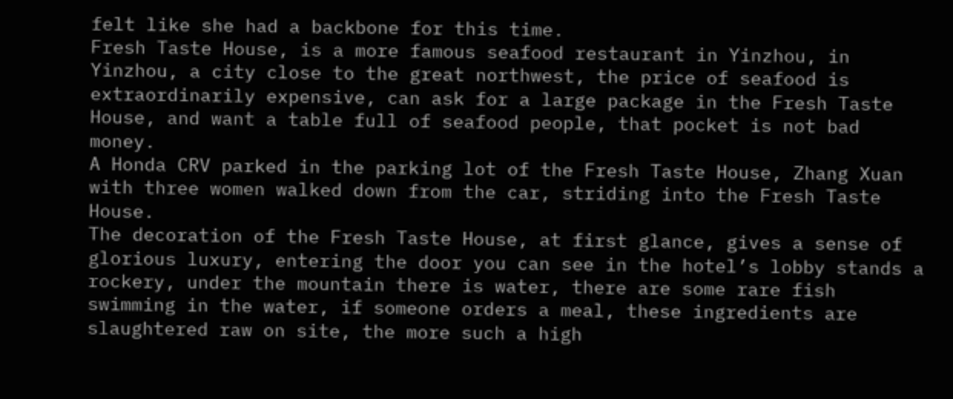felt like she had a backbone for this time.
Fresh Taste House, is a more famous seafood restaurant in Yinzhou, in Yinzhou, a city close to the great northwest, the price of seafood is extraordinarily expensive, can ask for a large package in the Fresh Taste House, and want a table full of seafood people, that pocket is not bad money.
A Honda CRV parked in the parking lot of the Fresh Taste House, Zhang Xuan with three women walked down from the car, striding into the Fresh Taste House.
The decoration of the Fresh Taste House, at first glance, gives a sense of glorious luxury, entering the door you can see in the hotel’s lobby stands a rockery, under the mountain there is water, there are some rare fish swimming in the water, if someone orders a meal, these ingredients are slaughtered raw on site, the more such a high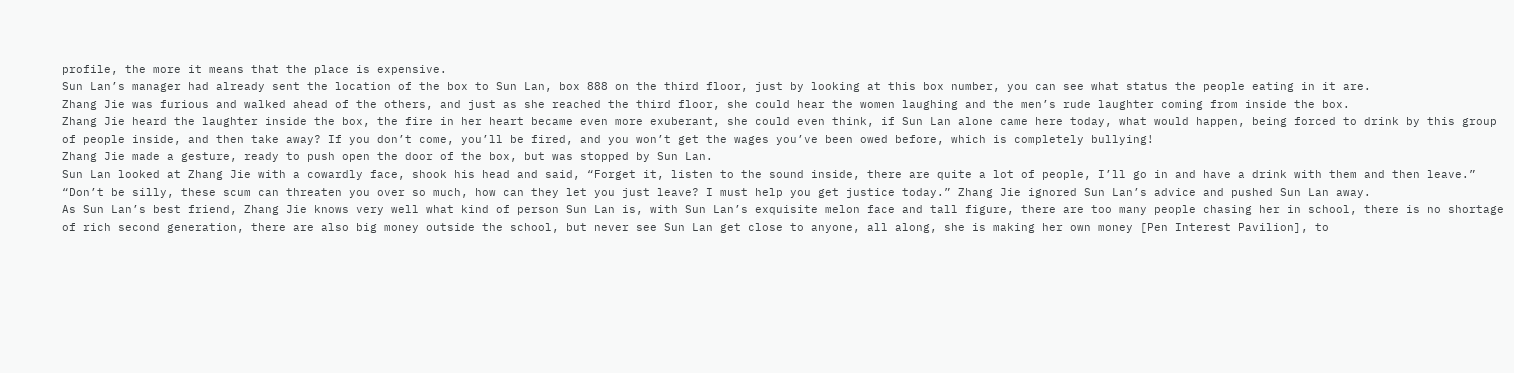profile, the more it means that the place is expensive.
Sun Lan’s manager had already sent the location of the box to Sun Lan, box 888 on the third floor, just by looking at this box number, you can see what status the people eating in it are.
Zhang Jie was furious and walked ahead of the others, and just as she reached the third floor, she could hear the women laughing and the men’s rude laughter coming from inside the box.
Zhang Jie heard the laughter inside the box, the fire in her heart became even more exuberant, she could even think, if Sun Lan alone came here today, what would happen, being forced to drink by this group of people inside, and then take away? If you don’t come, you’ll be fired, and you won’t get the wages you’ve been owed before, which is completely bullying!
Zhang Jie made a gesture, ready to push open the door of the box, but was stopped by Sun Lan.
Sun Lan looked at Zhang Jie with a cowardly face, shook his head and said, “Forget it, listen to the sound inside, there are quite a lot of people, I’ll go in and have a drink with them and then leave.”
“Don’t be silly, these scum can threaten you over so much, how can they let you just leave? I must help you get justice today.” Zhang Jie ignored Sun Lan’s advice and pushed Sun Lan away.
As Sun Lan’s best friend, Zhang Jie knows very well what kind of person Sun Lan is, with Sun Lan’s exquisite melon face and tall figure, there are too many people chasing her in school, there is no shortage of rich second generation, there are also big money outside the school, but never see Sun Lan get close to anyone, all along, she is making her own money [Pen Interest Pavilion], to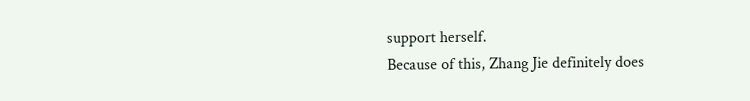support herself.
Because of this, Zhang Jie definitely does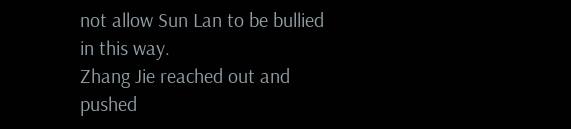not allow Sun Lan to be bullied in this way.
Zhang Jie reached out and pushed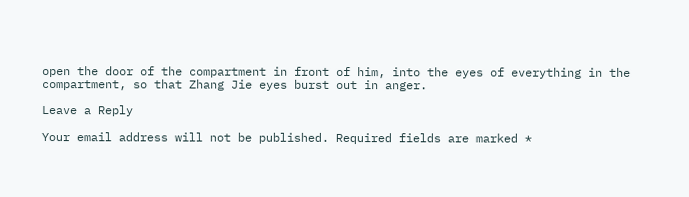open the door of the compartment in front of him, into the eyes of everything in the compartment, so that Zhang Jie eyes burst out in anger.

Leave a Reply

Your email address will not be published. Required fields are marked *